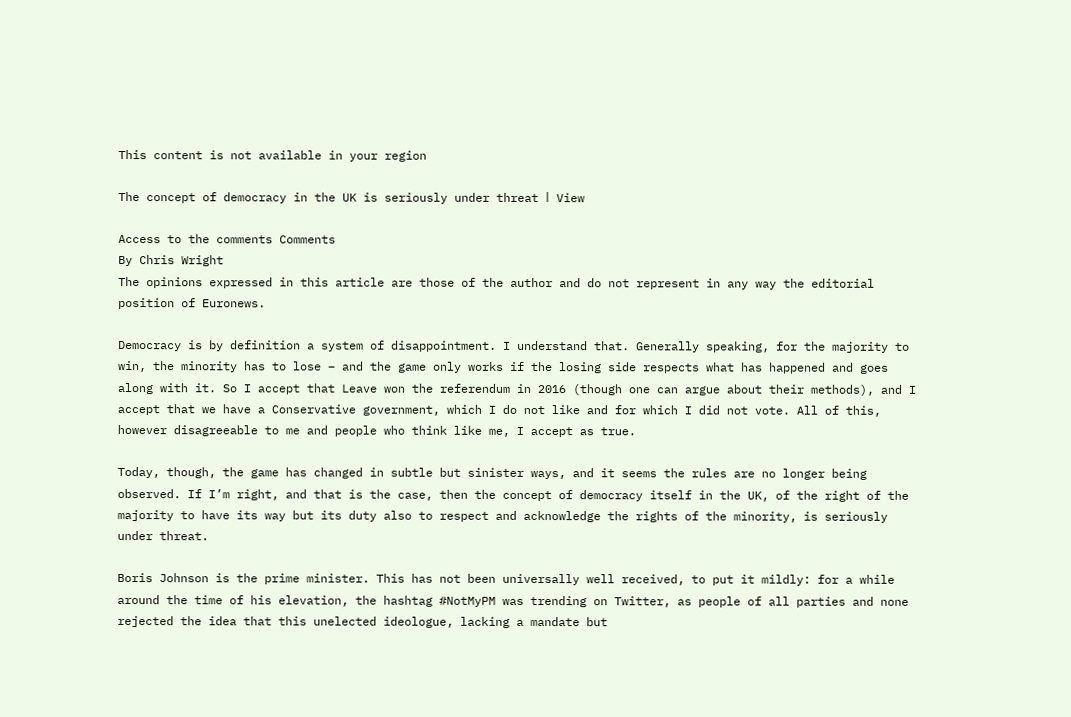This content is not available in your region

The concept of democracy in the UK is seriously under threat ǀ View

Access to the comments Comments
By Chris Wright
The opinions expressed in this article are those of the author and do not represent in any way the editorial position of Euronews.

Democracy is by definition a system of disappointment. I understand that. Generally speaking, for the majority to win, the minority has to lose – and the game only works if the losing side respects what has happened and goes along with it. So I accept that Leave won the referendum in 2016 (though one can argue about their methods), and I accept that we have a Conservative government, which I do not like and for which I did not vote. All of this, however disagreeable to me and people who think like me, I accept as true.

Today, though, the game has changed in subtle but sinister ways, and it seems the rules are no longer being observed. If I’m right, and that is the case, then the concept of democracy itself in the UK, of the right of the majority to have its way but its duty also to respect and acknowledge the rights of the minority, is seriously under threat.

Boris Johnson is the prime minister. This has not been universally well received, to put it mildly: for a while around the time of his elevation, the hashtag #NotMyPM was trending on Twitter, as people of all parties and none rejected the idea that this unelected ideologue, lacking a mandate but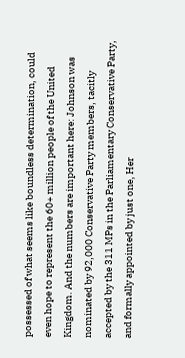possessed of what seems like boundless determination, could even hope to represent the 60+ million people of the United Kingdom. And the numbers are important here: Johnson was nominated by 92,000 Conservative Party members, tacitly accepted by the 311 MPs in the Parliamentary Conservative Party, and formally appointed by just one, Her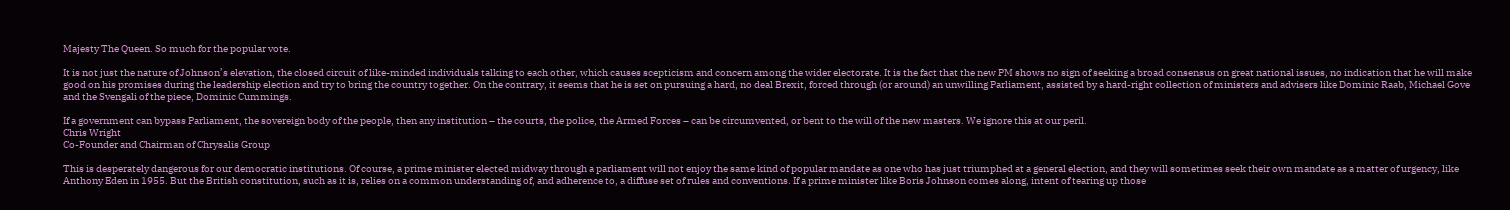Majesty The Queen. So much for the popular vote.

It is not just the nature of Johnson’s elevation, the closed circuit of like-minded individuals talking to each other, which causes scepticism and concern among the wider electorate. It is the fact that the new PM shows no sign of seeking a broad consensus on great national issues, no indication that he will make good on his promises during the leadership election and try to bring the country together. On the contrary, it seems that he is set on pursuing a hard, no deal Brexit, forced through (or around) an unwilling Parliament, assisted by a hard-right collection of ministers and advisers like Dominic Raab, Michael Gove and the Svengali of the piece, Dominic Cummings.

If a government can bypass Parliament, the sovereign body of the people, then any institution – the courts, the police, the Armed Forces – can be circumvented, or bent to the will of the new masters. We ignore this at our peril.
Chris Wright
Co-Founder and Chairman of Chrysalis Group

This is desperately dangerous for our democratic institutions. Of course, a prime minister elected midway through a parliament will not enjoy the same kind of popular mandate as one who has just triumphed at a general election, and they will sometimes seek their own mandate as a matter of urgency, like Anthony Eden in 1955. But the British constitution, such as it is, relies on a common understanding of, and adherence to, a diffuse set of rules and conventions. If a prime minister like Boris Johnson comes along, intent of tearing up those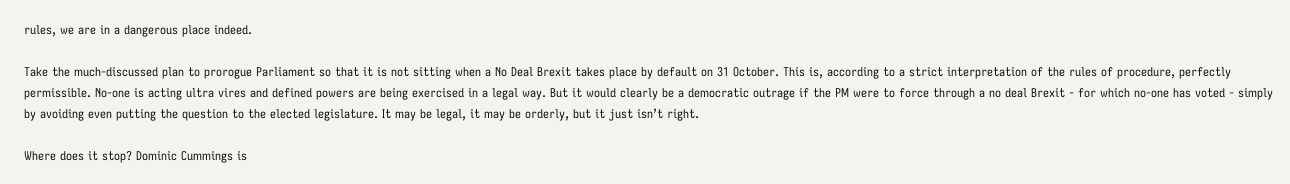rules, we are in a dangerous place indeed.

Take the much-discussed plan to prorogue Parliament so that it is not sitting when a No Deal Brexit takes place by default on 31 October. This is, according to a strict interpretation of the rules of procedure, perfectly permissible. No-one is acting ultra vires and defined powers are being exercised in a legal way. But it would clearly be a democratic outrage if the PM were to force through a no deal Brexit - for which no-one has voted - simply by avoiding even putting the question to the elected legislature. It may be legal, it may be orderly, but it just isn’t right.

Where does it stop? Dominic Cummings is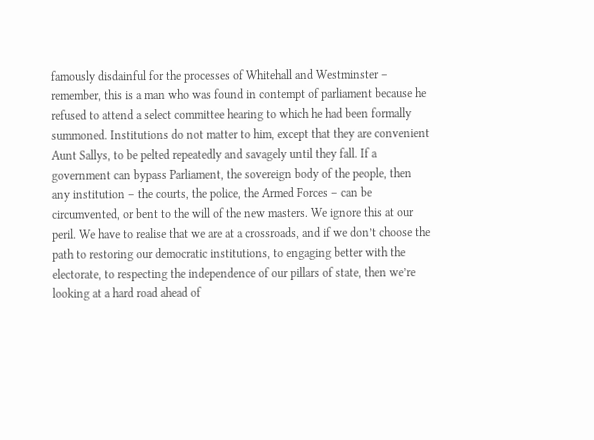famously disdainful for the processes of Whitehall and Westminster – remember, this is a man who was found in contempt of parliament because he refused to attend a select committee hearing to which he had been formally summoned. Institutions do not matter to him, except that they are convenient Aunt Sallys, to be pelted repeatedly and savagely until they fall. If a government can bypass Parliament, the sovereign body of the people, then any institution – the courts, the police, the Armed Forces – can be circumvented, or bent to the will of the new masters. We ignore this at our peril. We have to realise that we are at a crossroads, and if we don’t choose the path to restoring our democratic institutions, to engaging better with the electorate, to respecting the independence of our pillars of state, then we’re looking at a hard road ahead of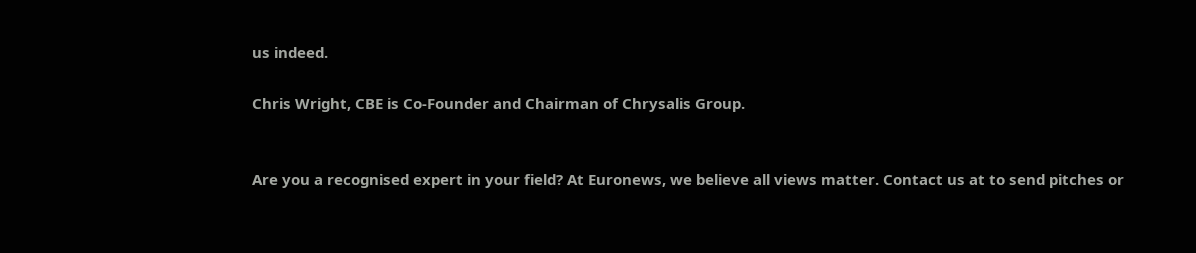us indeed.

Chris Wright, CBE is Co-Founder and Chairman of Chrysalis Group.


Are you a recognised expert in your field? At Euronews, we believe all views matter. Contact us at to send pitches or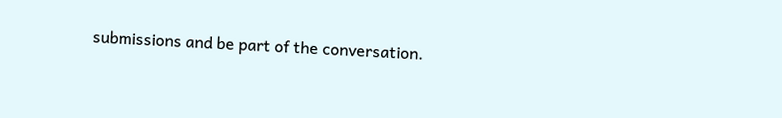submissions and be part of the conversation.